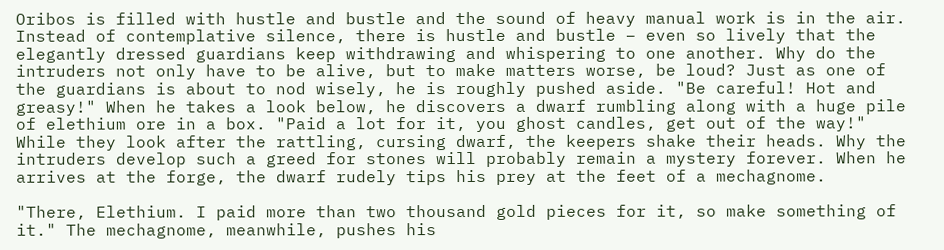Oribos is filled with hustle and bustle and the sound of heavy manual work is in the air. Instead of contemplative silence, there is hustle and bustle – even so lively that the elegantly dressed guardians keep withdrawing and whispering to one another. Why do the intruders not only have to be alive, but to make matters worse, be loud? Just as one of the guardians is about to nod wisely, he is roughly pushed aside. "Be careful! Hot and greasy!" When he takes a look below, he discovers a dwarf rumbling along with a huge pile of elethium ore in a box. "Paid a lot for it, you ghost candles, get out of the way!" While they look after the rattling, cursing dwarf, the keepers shake their heads. Why the intruders develop such a greed for stones will probably remain a mystery forever. When he arrives at the forge, the dwarf rudely tips his prey at the feet of a mechagnome.

"There, Elethium. I paid more than two thousand gold pieces for it, so make something of it." The mechagnome, meanwhile, pushes his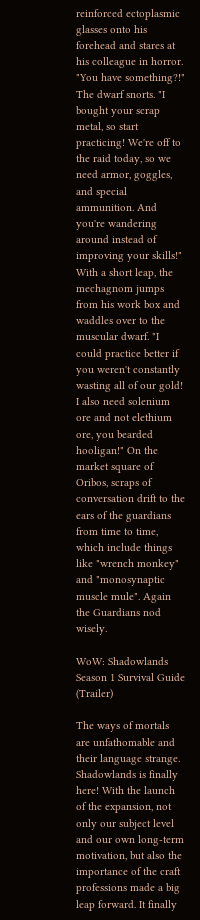reinforced ectoplasmic glasses onto his forehead and stares at his colleague in horror. "You have something?!" The dwarf snorts. "I bought your scrap metal, so start practicing! We're off to the raid today, so we need armor, goggles, and special ammunition. And you're wandering around instead of improving your skills!" With a short leap, the mechagnom jumps from his work box and waddles over to the muscular dwarf. "I could practice better if you weren't constantly wasting all of our gold! I also need solenium ore and not elethium ore, you bearded hooligan!" On the market square of Oribos, scraps of conversation drift to the ears of the guardians from time to time, which include things like "wrench monkey" and "monosynaptic muscle mule". Again the Guardians nod wisely.

WoW: Shadowlands Season 1 Survival Guide (Trailer)

The ways of mortals are unfathomable and their language strange. Shadowlands is finally here! With the launch of the expansion, not only our subject level and our own long-term motivation, but also the importance of the craft professions made a big leap forward. It finally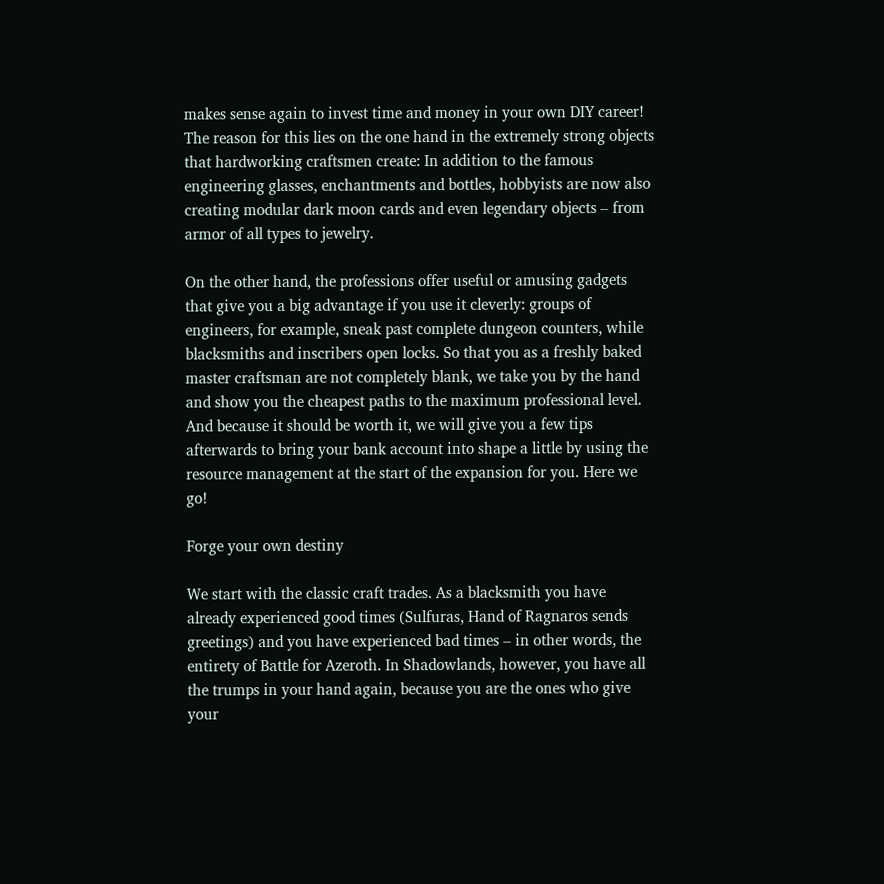makes sense again to invest time and money in your own DIY career! The reason for this lies on the one hand in the extremely strong objects that hardworking craftsmen create: In addition to the famous engineering glasses, enchantments and bottles, hobbyists are now also creating modular dark moon cards and even legendary objects – from armor of all types to jewelry.

On the other hand, the professions offer useful or amusing gadgets that give you a big advantage if you use it cleverly: groups of engineers, for example, sneak past complete dungeon counters, while blacksmiths and inscribers open locks. So that you as a freshly baked master craftsman are not completely blank, we take you by the hand and show you the cheapest paths to the maximum professional level. And because it should be worth it, we will give you a few tips afterwards to bring your bank account into shape a little by using the resource management at the start of the expansion for you. Here we go!

Forge your own destiny

We start with the classic craft trades. As a blacksmith you have already experienced good times (Sulfuras, Hand of Ragnaros sends greetings) and you have experienced bad times – in other words, the entirety of Battle for Azeroth. In Shadowlands, however, you have all the trumps in your hand again, because you are the ones who give your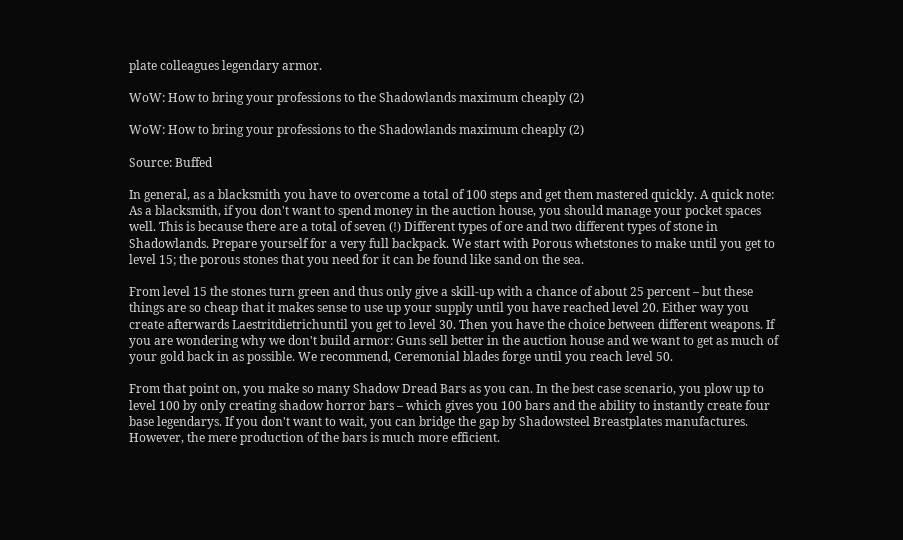plate colleagues legendary armor.

WoW: How to bring your professions to the Shadowlands maximum cheaply (2)

WoW: How to bring your professions to the Shadowlands maximum cheaply (2)

Source: Buffed

In general, as a blacksmith you have to overcome a total of 100 steps and get them mastered quickly. A quick note: As a blacksmith, if you don't want to spend money in the auction house, you should manage your pocket spaces well. This is because there are a total of seven (!) Different types of ore and two different types of stone in Shadowlands. Prepare yourself for a very full backpack. We start with Porous whetstones to make until you get to level 15; the porous stones that you need for it can be found like sand on the sea.

From level 15 the stones turn green and thus only give a skill-up with a chance of about 25 percent – but these things are so cheap that it makes sense to use up your supply until you have reached level 20. Either way you create afterwards Laestritdietrichuntil you get to level 30. Then you have the choice between different weapons. If you are wondering why we don't build armor: Guns sell better in the auction house and we want to get as much of your gold back in as possible. We recommend, Ceremonial blades forge until you reach level 50.

From that point on, you make so many Shadow Dread Bars as you can. In the best case scenario, you plow up to level 100 by only creating shadow horror bars – which gives you 100 bars and the ability to instantly create four base legendarys. If you don't want to wait, you can bridge the gap by Shadowsteel Breastplates manufactures. However, the mere production of the bars is much more efficient.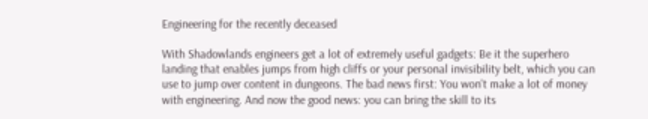Engineering for the recently deceased

With Shadowlands engineers get a lot of extremely useful gadgets: Be it the superhero landing that enables jumps from high cliffs or your personal invisibility belt, which you can use to jump over content in dungeons. The bad news first: You won't make a lot of money with engineering. And now the good news: you can bring the skill to its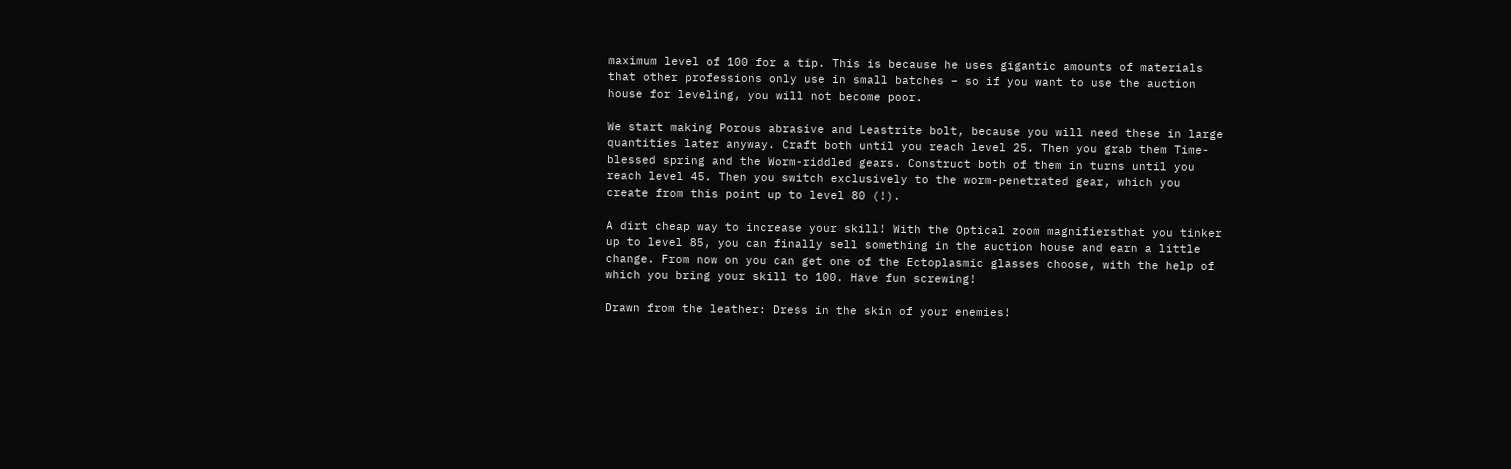maximum level of 100 for a tip. This is because he uses gigantic amounts of materials that other professions only use in small batches – so if you want to use the auction house for leveling, you will not become poor.

We start making Porous abrasive and Leastrite bolt, because you will need these in large quantities later anyway. Craft both until you reach level 25. Then you grab them Time-blessed spring and the Worm-riddled gears. Construct both of them in turns until you reach level 45. Then you switch exclusively to the worm-penetrated gear, which you create from this point up to level 80 (!).

A dirt cheap way to increase your skill! With the Optical zoom magnifiersthat you tinker up to level 85, you can finally sell something in the auction house and earn a little change. From now on you can get one of the Ectoplasmic glasses choose, with the help of which you bring your skill to 100. Have fun screwing!

Drawn from the leather: Dress in the skin of your enemies!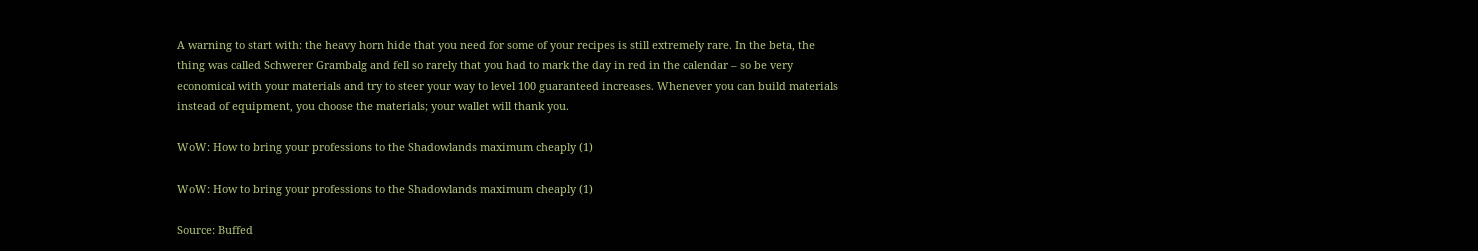A warning to start with: the heavy horn hide that you need for some of your recipes is still extremely rare. In the beta, the thing was called Schwerer Grambalg and fell so rarely that you had to mark the day in red in the calendar – so be very economical with your materials and try to steer your way to level 100 guaranteed increases. Whenever you can build materials instead of equipment, you choose the materials; your wallet will thank you.

WoW: How to bring your professions to the Shadowlands maximum cheaply (1)

WoW: How to bring your professions to the Shadowlands maximum cheaply (1)

Source: Buffed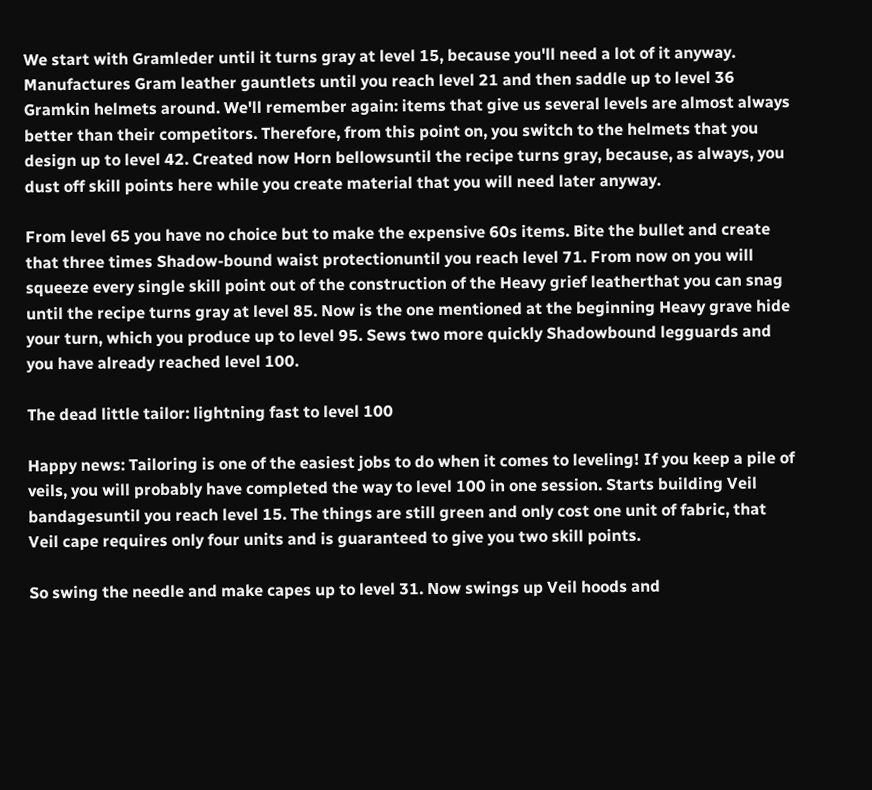We start with Gramleder until it turns gray at level 15, because you'll need a lot of it anyway. Manufactures Gram leather gauntlets until you reach level 21 and then saddle up to level 36 Gramkin helmets around. We'll remember again: items that give us several levels are almost always better than their competitors. Therefore, from this point on, you switch to the helmets that you design up to level 42. Created now Horn bellowsuntil the recipe turns gray, because, as always, you dust off skill points here while you create material that you will need later anyway.

From level 65 you have no choice but to make the expensive 60s items. Bite the bullet and create that three times Shadow-bound waist protectionuntil you reach level 71. From now on you will squeeze every single skill point out of the construction of the Heavy grief leatherthat you can snag until the recipe turns gray at level 85. Now is the one mentioned at the beginning Heavy grave hide your turn, which you produce up to level 95. Sews two more quickly Shadowbound legguards and you have already reached level 100.

The dead little tailor: lightning fast to level 100

Happy news: Tailoring is one of the easiest jobs to do when it comes to leveling! If you keep a pile of veils, you will probably have completed the way to level 100 in one session. Starts building Veil bandagesuntil you reach level 15. The things are still green and only cost one unit of fabric, that Veil cape requires only four units and is guaranteed to give you two skill points.

So swing the needle and make capes up to level 31. Now swings up Veil hoods and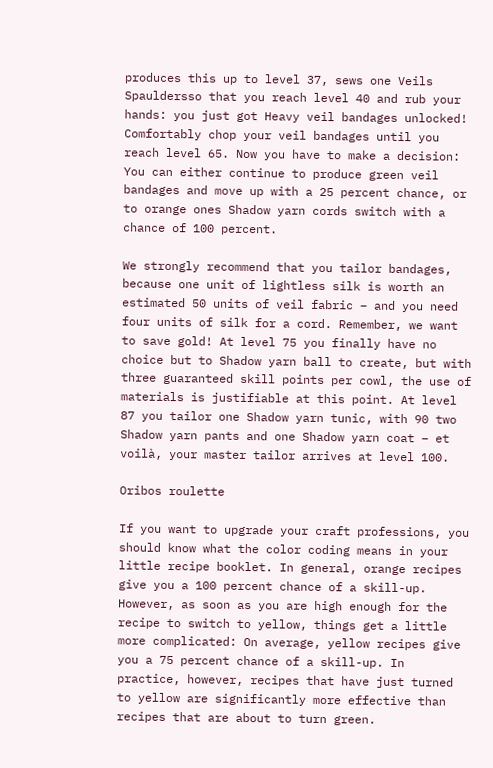produces this up to level 37, sews one Veils Spauldersso that you reach level 40 and rub your hands: you just got Heavy veil bandages unlocked! Comfortably chop your veil bandages until you reach level 65. Now you have to make a decision: You can either continue to produce green veil bandages and move up with a 25 percent chance, or to orange ones Shadow yarn cords switch with a chance of 100 percent.

We strongly recommend that you tailor bandages, because one unit of lightless silk is worth an estimated 50 units of veil fabric – and you need four units of silk for a cord. Remember, we want to save gold! At level 75 you finally have no choice but to Shadow yarn ball to create, but with three guaranteed skill points per cowl, the use of materials is justifiable at this point. At level 87 you tailor one Shadow yarn tunic, with 90 two Shadow yarn pants and one Shadow yarn coat – et voilà, your master tailor arrives at level 100.

Oribos roulette

If you want to upgrade your craft professions, you should know what the color coding means in your little recipe booklet. In general, orange recipes give you a 100 percent chance of a skill-up. However, as soon as you are high enough for the recipe to switch to yellow, things get a little more complicated: On average, yellow recipes give you a 75 percent chance of a skill-up. In practice, however, recipes that have just turned to yellow are significantly more effective than recipes that are about to turn green.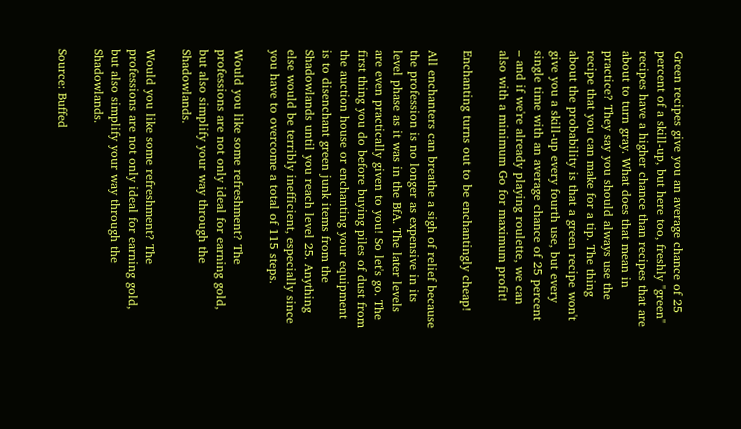Green recipes give you an average chance of 25 percent of a skill-up, but here too, freshly "green" recipes have a higher chance than recipes that are about to turn gray. What does that mean in practice? They say you should always use the recipe that you can make for a tip. The thing about the probability is that a green recipe won't give you a skill-up every fourth use, but every single time with an average chance of 25 percent – and if we're already playing roulette, we can also with a minimum Go for maximum profit!

Enchanting turns out to be enchantingly cheap!

All enchanters can breathe a sigh of relief because the profession is no longer as expensive in its level phase as it was in the BfA. The later levels are even practically given to you! So let's go. The first thing you do before buying piles of dust from the auction house or enchanting your equipment is to disenchant green junk items from the Shadowlands until you reach level 25. Anything else would be terribly inefficient, especially since you have to overcome a total of 115 steps.

Would you like some refreshment? The professions are not only ideal for earning gold, but also simplify your way through the Shadowlands.

Would you like some refreshment? The professions are not only ideal for earning gold, but also simplify your way through the Shadowlands.

Source: Buffed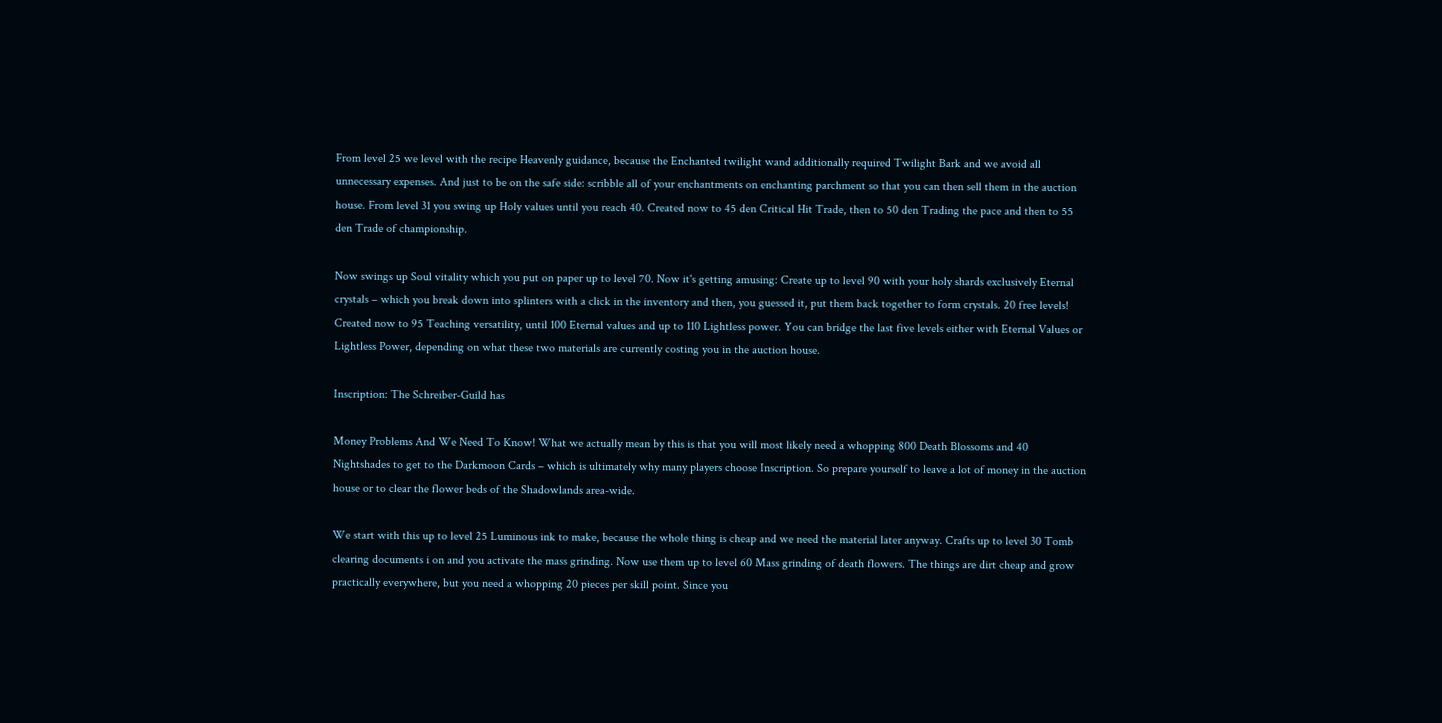From level 25 we level with the recipe Heavenly guidance, because the Enchanted twilight wand additionally required Twilight Bark and we avoid all unnecessary expenses. And just to be on the safe side: scribble all of your enchantments on enchanting parchment so that you can then sell them in the auction house. From level 31 you swing up Holy values until you reach 40. Created now to 45 den Critical Hit Trade, then to 50 den Trading the pace and then to 55 den Trade of championship.

Now swings up Soul vitality which you put on paper up to level 70. Now it's getting amusing: Create up to level 90 with your holy shards exclusively Eternal crystals – which you break down into splinters with a click in the inventory and then, you guessed it, put them back together to form crystals. 20 free levels! Created now to 95 Teaching versatility, until 100 Eternal values and up to 110 Lightless power. You can bridge the last five levels either with Eternal Values or Lightless Power, depending on what these two materials are currently costing you in the auction house.

Inscription: The Schreiber-Guild has

Money Problems And We Need To Know! What we actually mean by this is that you will most likely need a whopping 800 Death Blossoms and 40 Nightshades to get to the Darkmoon Cards – which is ultimately why many players choose Inscription. So prepare yourself to leave a lot of money in the auction house or to clear the flower beds of the Shadowlands area-wide.

We start with this up to level 25 Luminous ink to make, because the whole thing is cheap and we need the material later anyway. Crafts up to level 30 Tomb clearing documents i on and you activate the mass grinding. Now use them up to level 60 Mass grinding of death flowers. The things are dirt cheap and grow practically everywhere, but you need a whopping 20 pieces per skill point. Since you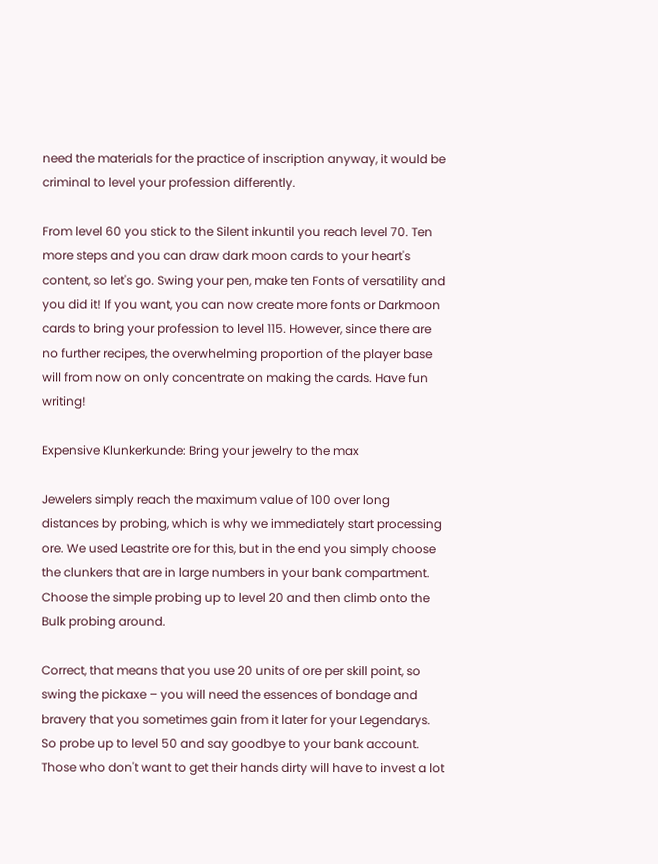need the materials for the practice of inscription anyway, it would be criminal to level your profession differently.

From level 60 you stick to the Silent inkuntil you reach level 70. Ten more steps and you can draw dark moon cards to your heart's content, so let's go. Swing your pen, make ten Fonts of versatility and you did it! If you want, you can now create more fonts or Darkmoon cards to bring your profession to level 115. However, since there are no further recipes, the overwhelming proportion of the player base will from now on only concentrate on making the cards. Have fun writing!

Expensive Klunkerkunde: Bring your jewelry to the max

Jewelers simply reach the maximum value of 100 over long distances by probing, which is why we immediately start processing ore. We used Leastrite ore for this, but in the end you simply choose the clunkers that are in large numbers in your bank compartment. Choose the simple probing up to level 20 and then climb onto the Bulk probing around.

Correct, that means that you use 20 units of ore per skill point, so swing the pickaxe – you will need the essences of bondage and bravery that you sometimes gain from it later for your Legendarys. So probe up to level 50 and say goodbye to your bank account. Those who don't want to get their hands dirty will have to invest a lot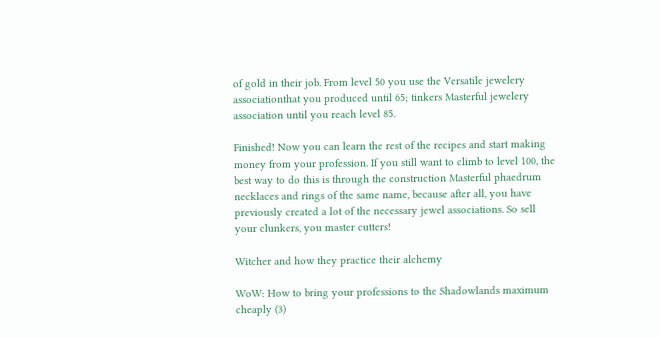of gold in their job. From level 50 you use the Versatile jewelery associationthat you produced until 65; tinkers Masterful jewelery association until you reach level 85.

Finished! Now you can learn the rest of the recipes and start making money from your profession. If you still want to climb to level 100, the best way to do this is through the construction Masterful phaedrum necklaces and rings of the same name, because after all, you have previously created a lot of the necessary jewel associations. So sell your clunkers, you master cutters!

Witcher and how they practice their alchemy

WoW: How to bring your professions to the Shadowlands maximum cheaply (3)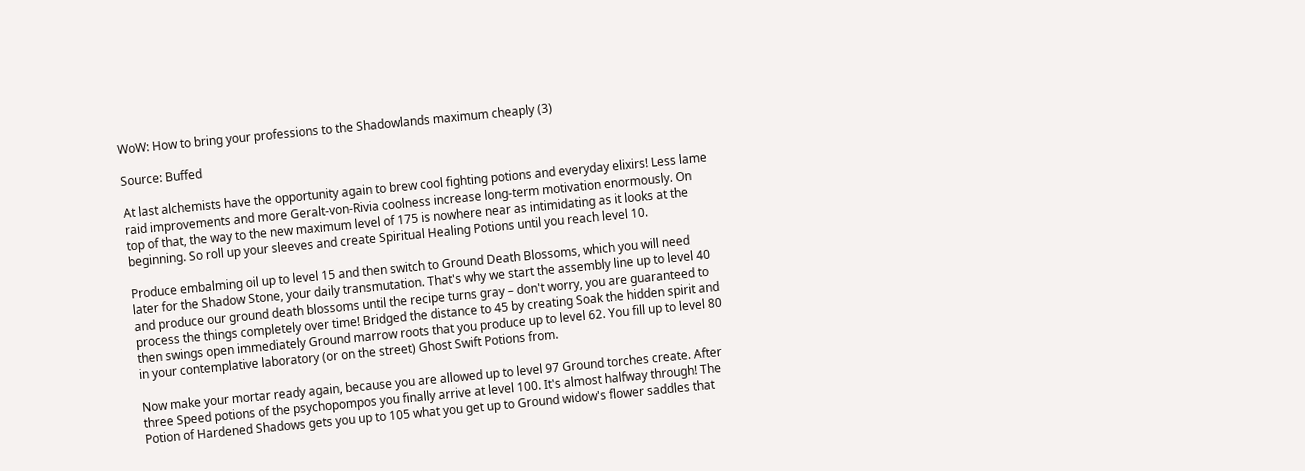WoW: How to bring your professions to the Shadowlands maximum cheaply (3)

Source: Buffed

At last alchemists have the opportunity again to brew cool fighting potions and everyday elixirs! Less lame raid improvements and more Geralt-von-Rivia coolness increase long-term motivation enormously. On top of that, the way to the new maximum level of 175 is nowhere near as intimidating as it looks at the beginning. So roll up your sleeves and create Spiritual Healing Potions until you reach level 10.

Produce embalming oil up to level 15 and then switch to Ground Death Blossoms, which you will need later for the Shadow Stone, your daily transmutation. That's why we start the assembly line up to level 40 and produce our ground death blossoms until the recipe turns gray – don't worry, you are guaranteed to process the things completely over time! Bridged the distance to 45 by creating Soak the hidden spirit and then swings open immediately Ground marrow roots that you produce up to level 62. You fill up to level 80 in your contemplative laboratory (or on the street) Ghost Swift Potions from.

Now make your mortar ready again, because you are allowed up to level 97 Ground torches create. After three Speed potions of the psychopompos you finally arrive at level 100. It's almost halfway through! The Potion of Hardened Shadows gets you up to 105 what you get up to Ground widow's flower saddles that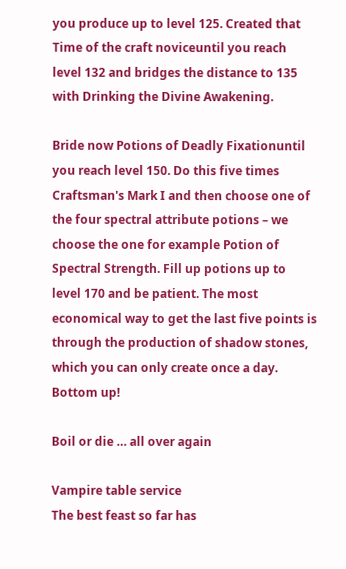you produce up to level 125. Created that Time of the craft noviceuntil you reach level 132 and bridges the distance to 135 with Drinking the Divine Awakening.

Bride now Potions of Deadly Fixationuntil you reach level 150. Do this five times Craftsman's Mark I and then choose one of the four spectral attribute potions – we choose the one for example Potion of Spectral Strength. Fill up potions up to level 170 and be patient. The most economical way to get the last five points is through the production of shadow stones, which you can only create once a day. Bottom up!

Boil or die … all over again

Vampire table service
The best feast so far has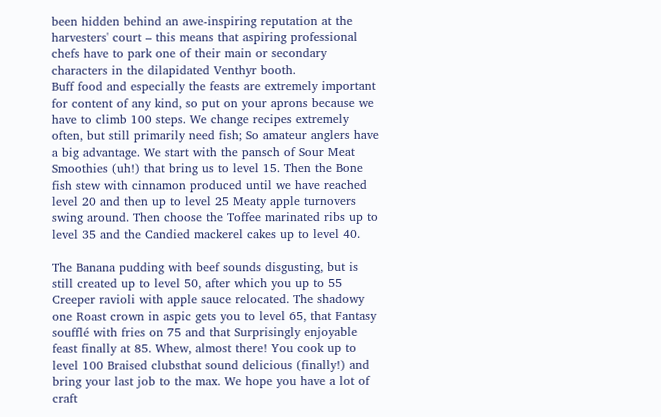been hidden behind an awe-inspiring reputation at the harvesters' court – this means that aspiring professional chefs have to park one of their main or secondary characters in the dilapidated Venthyr booth.
Buff food and especially the feasts are extremely important for content of any kind, so put on your aprons because we have to climb 100 steps. We change recipes extremely often, but still primarily need fish; So amateur anglers have a big advantage. We start with the pansch of Sour Meat Smoothies (uh!) that bring us to level 15. Then the Bone fish stew with cinnamon produced until we have reached level 20 and then up to level 25 Meaty apple turnovers swing around. Then choose the Toffee marinated ribs up to level 35 and the Candied mackerel cakes up to level 40.

The Banana pudding with beef sounds disgusting, but is still created up to level 50, after which you up to 55 Creeper ravioli with apple sauce relocated. The shadowy one Roast crown in aspic gets you to level 65, that Fantasy soufflé with fries on 75 and that Surprisingly enjoyable feast finally at 85. Whew, almost there! You cook up to level 100 Braised clubsthat sound delicious (finally!) and bring your last job to the max. We hope you have a lot of craft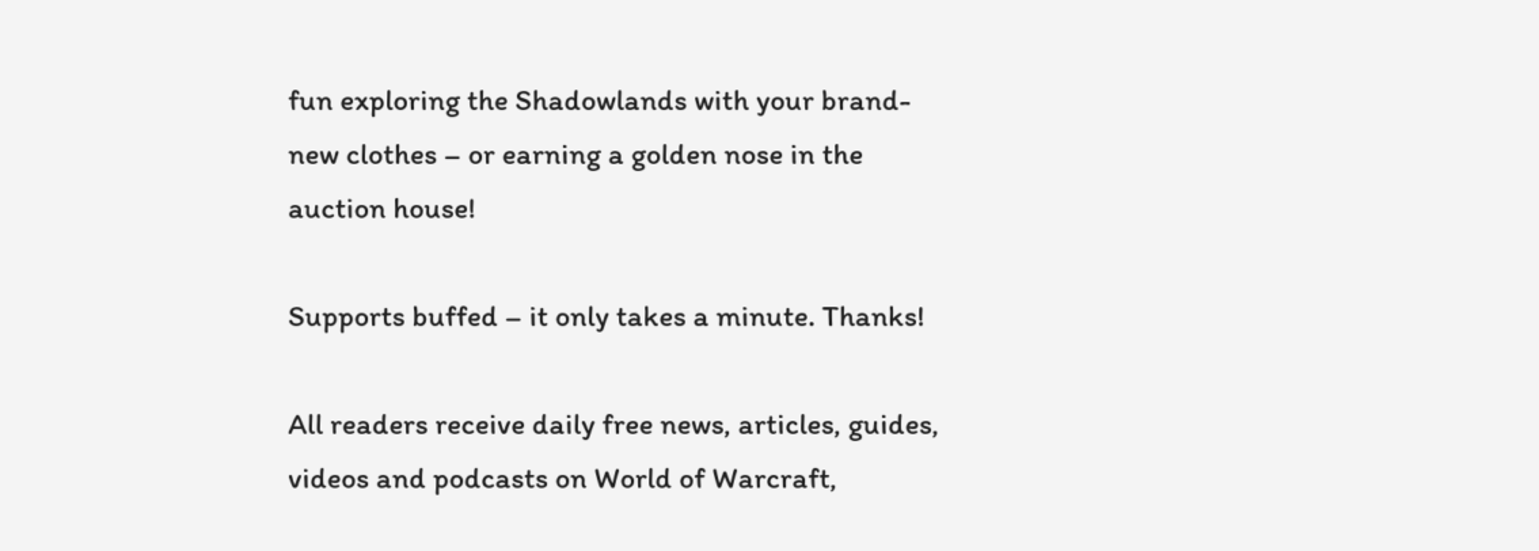fun exploring the Shadowlands with your brand-new clothes – or earning a golden nose in the auction house!

Supports buffed – it only takes a minute. Thanks!

All readers receive daily free news, articles, guides, videos and podcasts on World of Warcraft,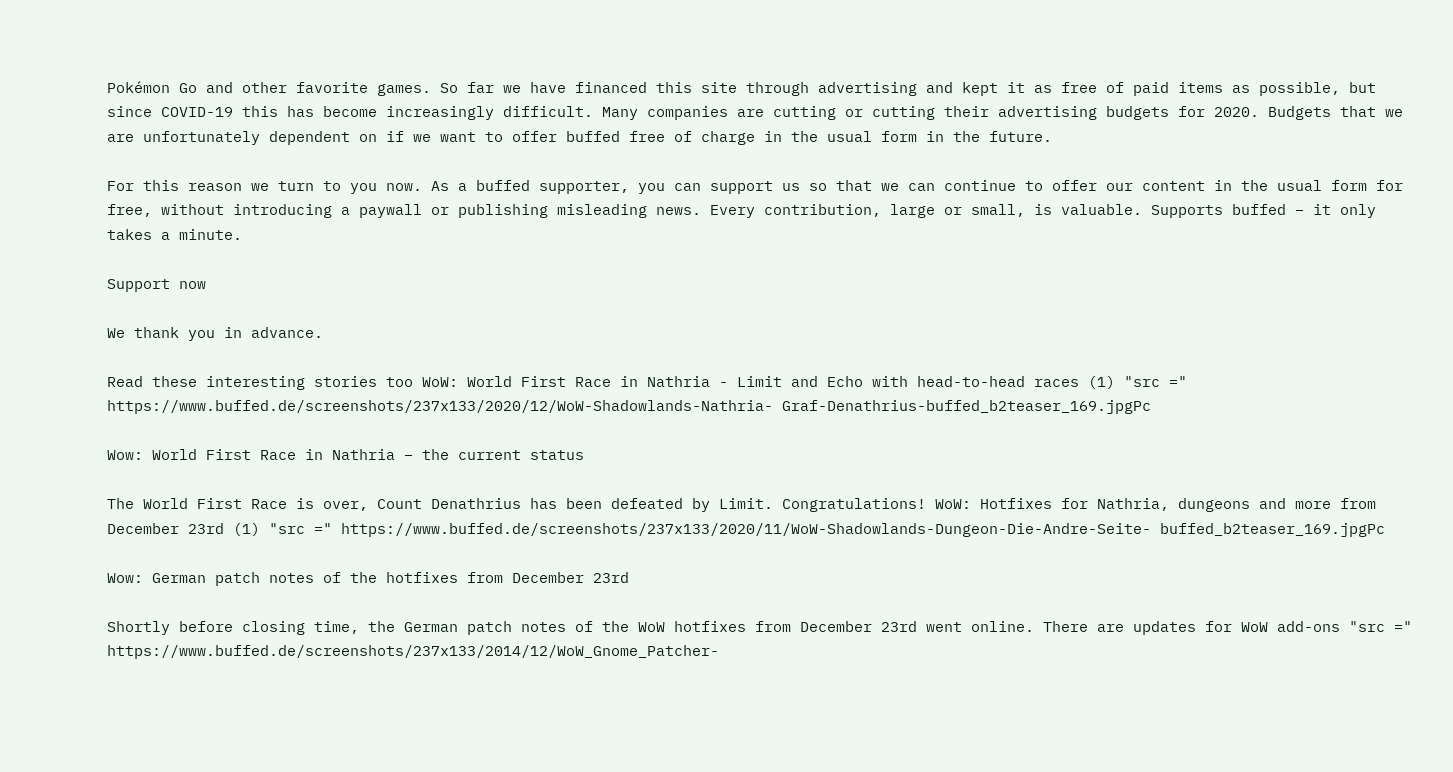Pokémon Go and other favorite games. So far we have financed this site through advertising and kept it as free of paid items as possible, but since COVID-19 this has become increasingly difficult. Many companies are cutting or cutting their advertising budgets for 2020. Budgets that we are unfortunately dependent on if we want to offer buffed free of charge in the usual form in the future.

For this reason we turn to you now. As a buffed supporter, you can support us so that we can continue to offer our content in the usual form for free, without introducing a paywall or publishing misleading news. Every contribution, large or small, is valuable. Supports buffed – it only takes a minute.

Support now

We thank you in advance.

Read these interesting stories too WoW: World First Race in Nathria - Limit and Echo with head-to-head races (1) "src =" https://www.buffed.de/screenshots/237x133/2020/12/WoW-Shadowlands-Nathria- Graf-Denathrius-buffed_b2teaser_169.jpgPc

Wow: World First Race in Nathria – the current status

The World First Race is over, Count Denathrius has been defeated by Limit. Congratulations! WoW: Hotfixes for Nathria, dungeons and more from December 23rd (1) "src =" https://www.buffed.de/screenshots/237x133/2020/11/WoW-Shadowlands-Dungeon-Die-Andre-Seite- buffed_b2teaser_169.jpgPc

Wow: German patch notes of the hotfixes from December 23rd

Shortly before closing time, the German patch notes of the WoW hotfixes from December 23rd went online. There are updates for WoW add-ons "src =" https://www.buffed.de/screenshots/237x133/2014/12/WoW_Gnome_Patcher-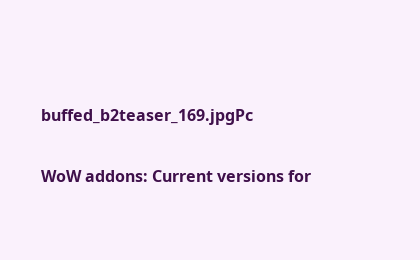buffed_b2teaser_169.jpgPc

WoW addons: Current versions for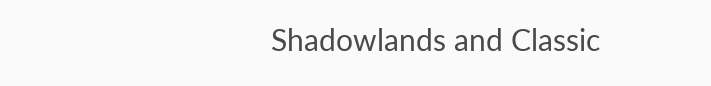Shadowlands and Classic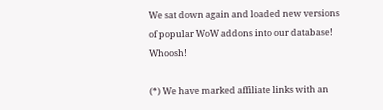We sat down again and loaded new versions of popular WoW addons into our database! Whoosh!

(*) We have marked affiliate links with an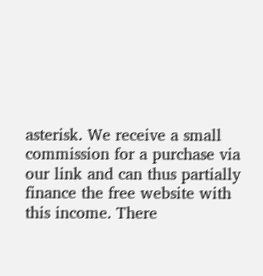asterisk. We receive a small commission for a purchase via our link and can thus partially finance the free website with this income. There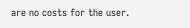are no costs for the user.